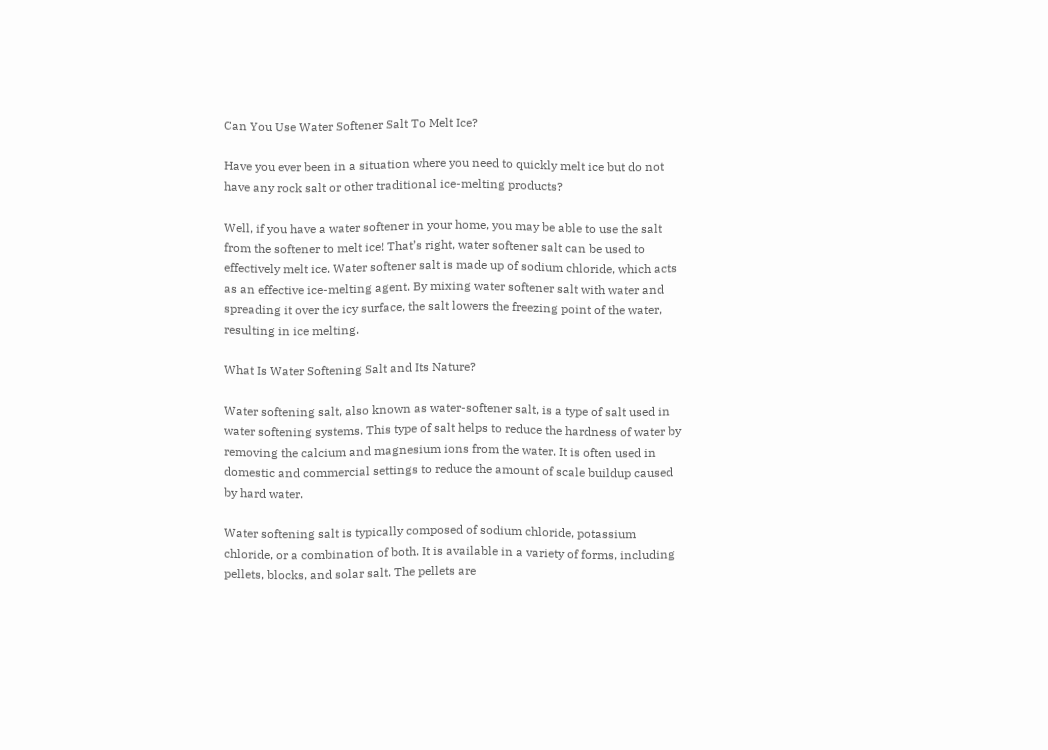Can You Use Water Softener Salt To Melt Ice?

Have you ever been in a situation where you need to quickly melt ice but do not have any rock salt or other traditional ice-melting products?

Well, if you have a water softener in your home, you may be able to use the salt from the softener to melt ice! That’s right, water softener salt can be used to effectively melt ice. Water softener salt is made up of sodium chloride, which acts as an effective ice-melting agent. By mixing water softener salt with water and spreading it over the icy surface, the salt lowers the freezing point of the water, resulting in ice melting.

What Is Water Softening Salt and Its Nature?

Water softening salt, also known as water-softener salt, is a type of salt used in water softening systems. This type of salt helps to reduce the hardness of water by removing the calcium and magnesium ions from the water. It is often used in domestic and commercial settings to reduce the amount of scale buildup caused by hard water.

Water softening salt is typically composed of sodium chloride, potassium chloride, or a combination of both. It is available in a variety of forms, including pellets, blocks, and solar salt. The pellets are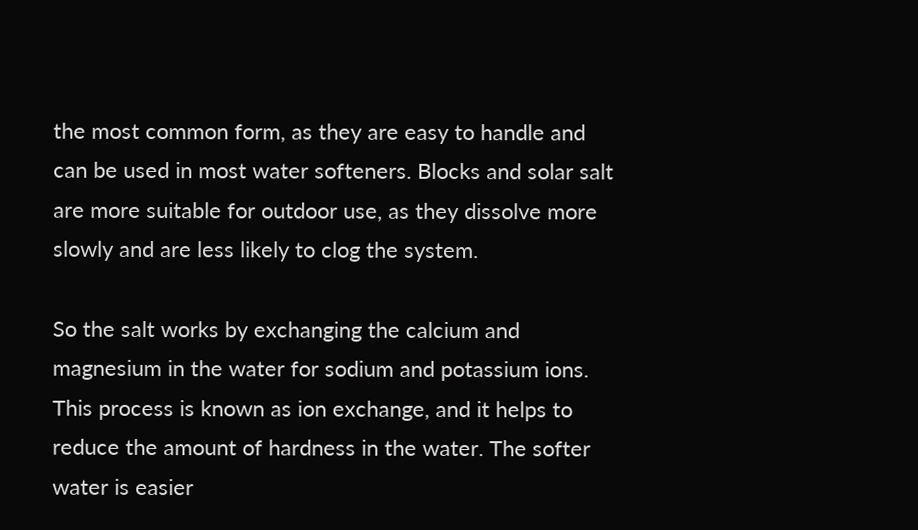the most common form, as they are easy to handle and can be used in most water softeners. Blocks and solar salt are more suitable for outdoor use, as they dissolve more slowly and are less likely to clog the system.

So the salt works by exchanging the calcium and magnesium in the water for sodium and potassium ions. This process is known as ion exchange, and it helps to reduce the amount of hardness in the water. The softer water is easier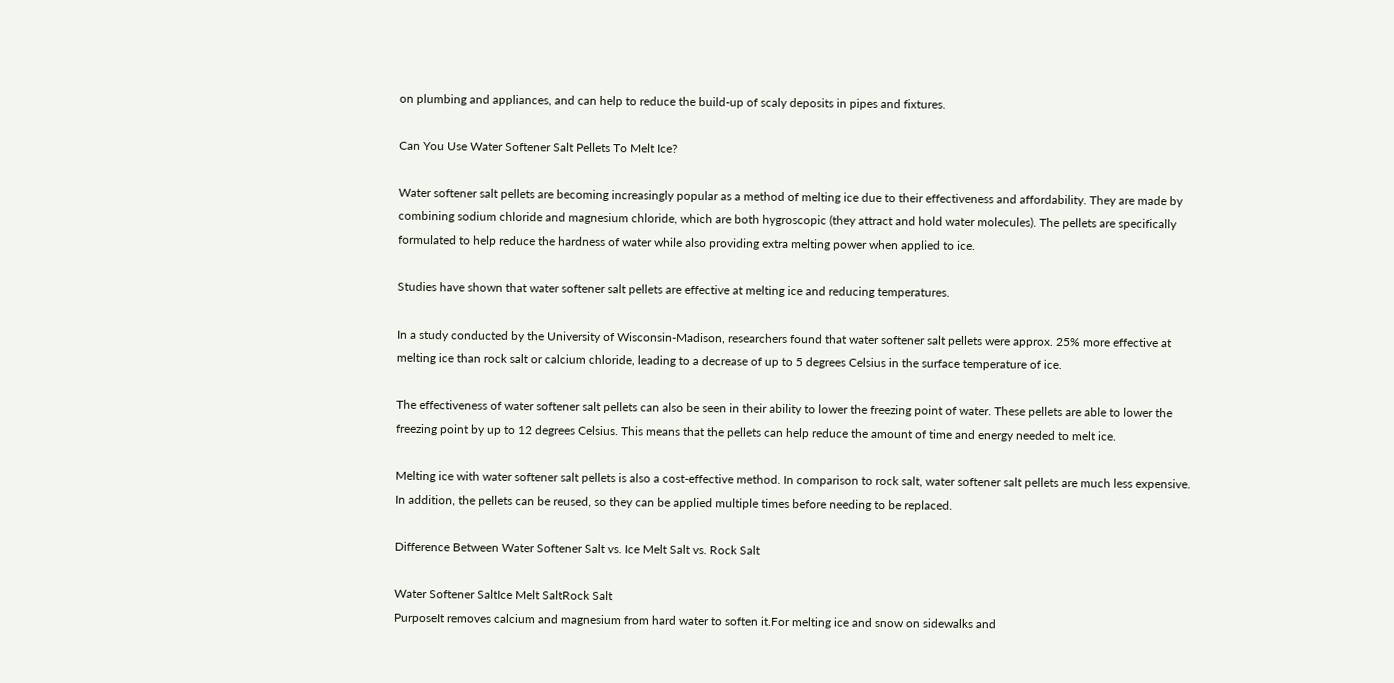on plumbing and appliances, and can help to reduce the build-up of scaly deposits in pipes and fixtures.

Can You Use Water Softener Salt Pellets To Melt Ice?

Water softener salt pellets are becoming increasingly popular as a method of melting ice due to their effectiveness and affordability. They are made by combining sodium chloride and magnesium chloride, which are both hygroscopic (they attract and hold water molecules). The pellets are specifically formulated to help reduce the hardness of water while also providing extra melting power when applied to ice.

Studies have shown that water softener salt pellets are effective at melting ice and reducing temperatures.

In a study conducted by the University of Wisconsin-Madison, researchers found that water softener salt pellets were approx. 25% more effective at melting ice than rock salt or calcium chloride, leading to a decrease of up to 5 degrees Celsius in the surface temperature of ice.

The effectiveness of water softener salt pellets can also be seen in their ability to lower the freezing point of water. These pellets are able to lower the freezing point by up to 12 degrees Celsius. This means that the pellets can help reduce the amount of time and energy needed to melt ice.

Melting ice with water softener salt pellets is also a cost-effective method. In comparison to rock salt, water softener salt pellets are much less expensive. In addition, the pellets can be reused, so they can be applied multiple times before needing to be replaced.

Difference Between Water Softener Salt vs. Ice Melt Salt vs. Rock Salt

Water Softener SaltIce Melt SaltRock Salt
PurposeIt removes calcium and magnesium from hard water to soften it.For melting ice and snow on sidewalks and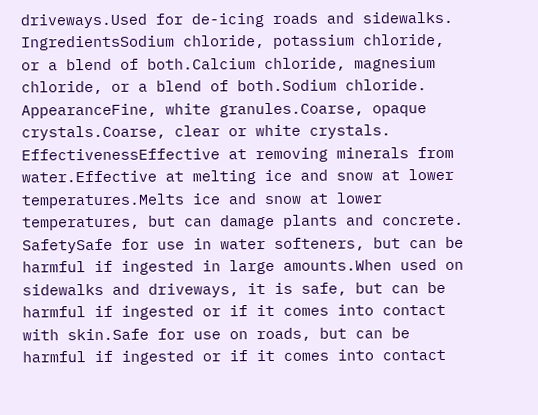driveways.Used for de-icing roads and sidewalks.
IngredientsSodium chloride, potassium chloride, or a blend of both.Calcium chloride, magnesium chloride, or a blend of both.Sodium chloride.
AppearanceFine, white granules.Coarse, opaque crystals.Coarse, clear or white crystals.
EffectivenessEffective at removing minerals from water.Effective at melting ice and snow at lower temperatures.Melts ice and snow at lower temperatures, but can damage plants and concrete.
SafetySafe for use in water softeners, but can be harmful if ingested in large amounts.When used on sidewalks and driveways, it is safe, but can be harmful if ingested or if it comes into contact with skin.Safe for use on roads, but can be harmful if ingested or if it comes into contact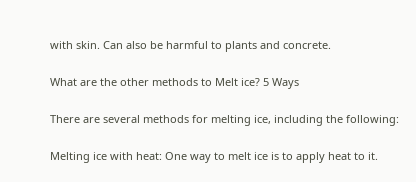with skin. Can also be harmful to plants and concrete.

What are the other methods to Melt ice? 5 Ways

There are several methods for melting ice, including the following:

Melting ice with heat: One way to melt ice is to apply heat to it.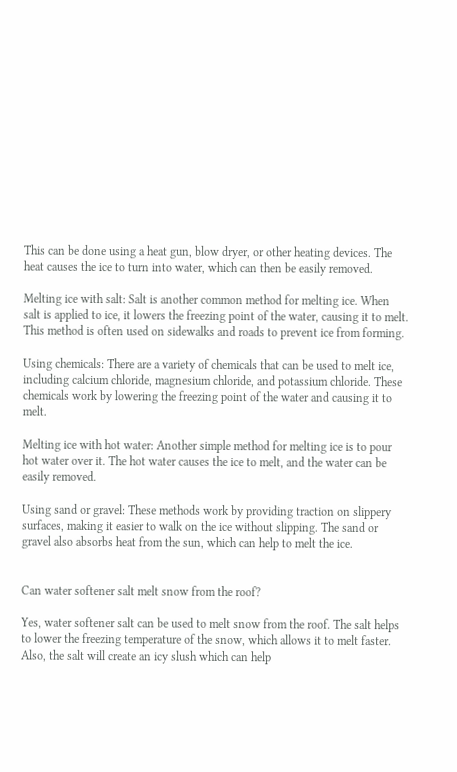This can be done using a heat gun, blow dryer, or other heating devices. The heat causes the ice to turn into water, which can then be easily removed.

Melting ice with salt: Salt is another common method for melting ice. When salt is applied to ice, it lowers the freezing point of the water, causing it to melt. This method is often used on sidewalks and roads to prevent ice from forming.

Using chemicals: There are a variety of chemicals that can be used to melt ice, including calcium chloride, magnesium chloride, and potassium chloride. These chemicals work by lowering the freezing point of the water and causing it to melt.

Melting ice with hot water: Another simple method for melting ice is to pour hot water over it. The hot water causes the ice to melt, and the water can be easily removed.

Using sand or gravel: These methods work by providing traction on slippery surfaces, making it easier to walk on the ice without slipping. The sand or gravel also absorbs heat from the sun, which can help to melt the ice.


Can water softener salt melt snow from the roof?

Yes, water softener salt can be used to melt snow from the roof. The salt helps to lower the freezing temperature of the snow, which allows it to melt faster. Also, the salt will create an icy slush which can help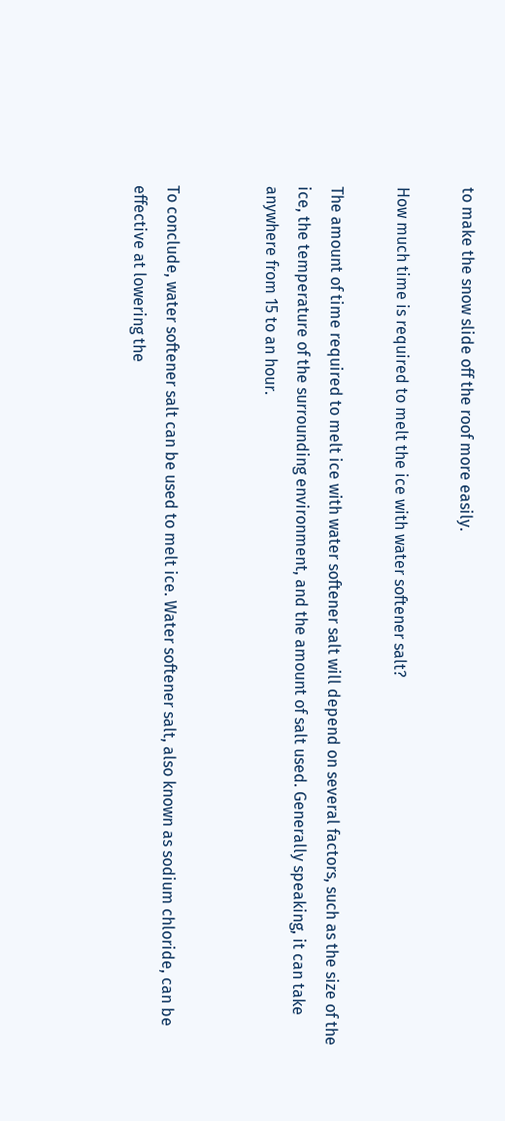to make the snow slide off the roof more easily.

How much time is required to melt the ice with water softener salt?

The amount of time required to melt ice with water softener salt will depend on several factors, such as the size of the ice, the temperature of the surrounding environment, and the amount of salt used. Generally speaking, it can take anywhere from 15 to an hour.


To conclude, water softener salt can be used to melt ice. Water softener salt, also known as sodium chloride, can be effective at lowering the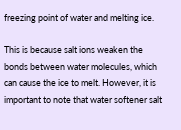freezing point of water and melting ice.

This is because salt ions weaken the bonds between water molecules, which can cause the ice to melt. However, it is important to note that water softener salt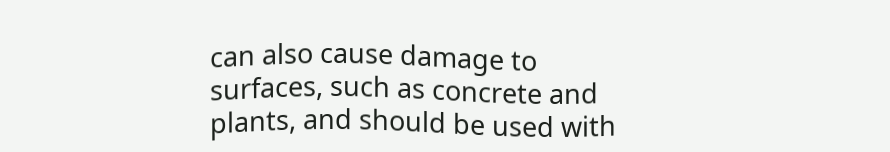can also cause damage to surfaces, such as concrete and plants, and should be used with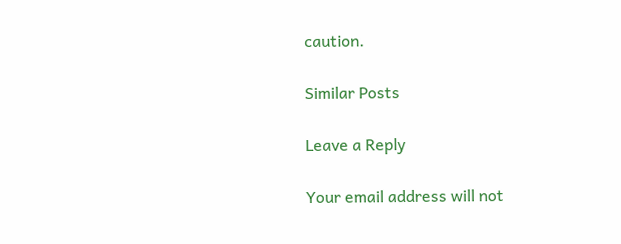caution.

Similar Posts

Leave a Reply

Your email address will not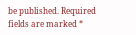be published. Required fields are marked *